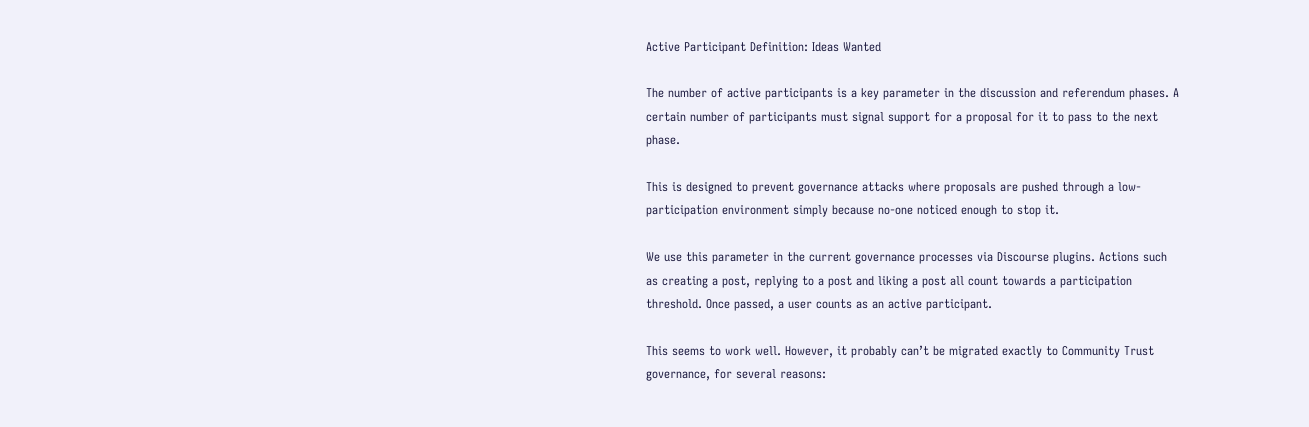Active Participant Definition: Ideas Wanted

The number of active participants is a key parameter in the discussion and referendum phases. A certain number of participants must signal support for a proposal for it to pass to the next phase.

This is designed to prevent governance attacks where proposals are pushed through a low-participation environment simply because no-one noticed enough to stop it.

We use this parameter in the current governance processes via Discourse plugins. Actions such as creating a post, replying to a post and liking a post all count towards a participation threshold. Once passed, a user counts as an active participant.

This seems to work well. However, it probably can’t be migrated exactly to Community Trust governance, for several reasons: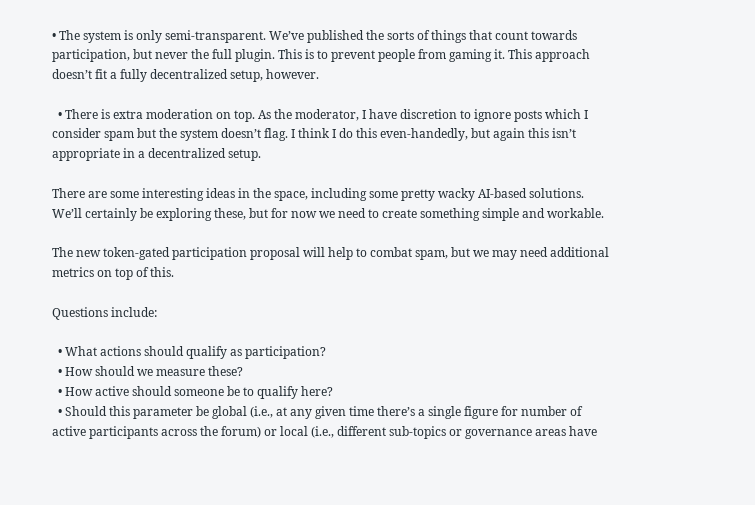• The system is only semi-transparent. We’ve published the sorts of things that count towards participation, but never the full plugin. This is to prevent people from gaming it. This approach doesn’t fit a fully decentralized setup, however.

  • There is extra moderation on top. As the moderator, I have discretion to ignore posts which I consider spam but the system doesn’t flag. I think I do this even-handedly, but again this isn’t appropriate in a decentralized setup.

There are some interesting ideas in the space, including some pretty wacky AI-based solutions. We’ll certainly be exploring these, but for now we need to create something simple and workable.

The new token-gated participation proposal will help to combat spam, but we may need additional metrics on top of this.

Questions include:

  • What actions should qualify as participation?
  • How should we measure these?
  • How active should someone be to qualify here?
  • Should this parameter be global (i.e., at any given time there’s a single figure for number of active participants across the forum) or local (i.e., different sub-topics or governance areas have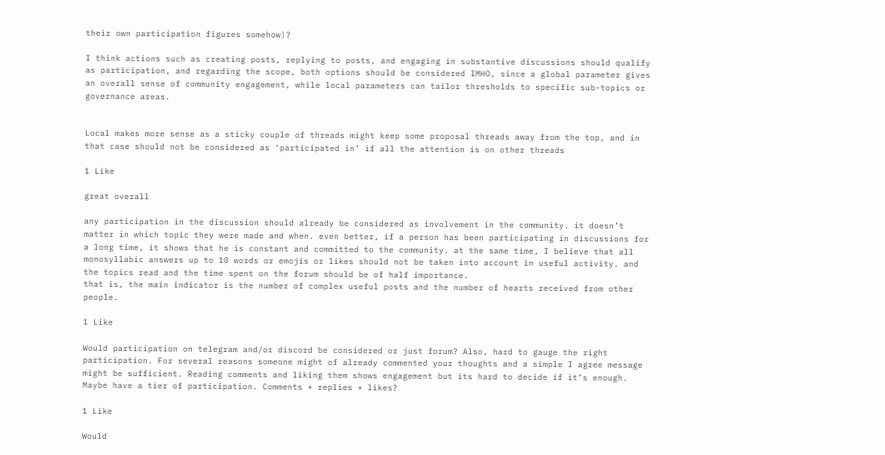their own participation figures somehow)?

I think actions such as creating posts, replying to posts, and engaging in substantive discussions should qualify as participation, and regarding the scope, both options should be considered IMHO, since a global parameter gives an overall sense of community engagement, while local parameters can tailor thresholds to specific sub-topics or governance areas.


Local makes more sense as a sticky couple of threads might keep some proposal threads away from the top, and in that case should not be considered as ‘participated in’ if all the attention is on other threads

1 Like

great overall

any participation in the discussion should already be considered as involvement in the community. it doesn’t matter in which topic they were made and when. even better, if a person has been participating in discussions for a long time, it shows that he is constant and committed to the community. at the same time, I believe that all monosyllabic answers up to 10 words or emojis or likes should not be taken into account in useful activity. and the topics read and the time spent on the forum should be of half importance.
that is, the main indicator is the number of complex useful posts and the number of hearts received from other people.

1 Like

Would participation on telegram and/or discord be considered or just forum? Also, hard to gauge the right participation. For several reasons someone might of already commented your thoughts and a simple I agree message might be sufficient. Reading comments and liking them shows engagement but its hard to decide if it’s enough. Maybe have a tier of participation. Comments + replies + likes?

1 Like

Would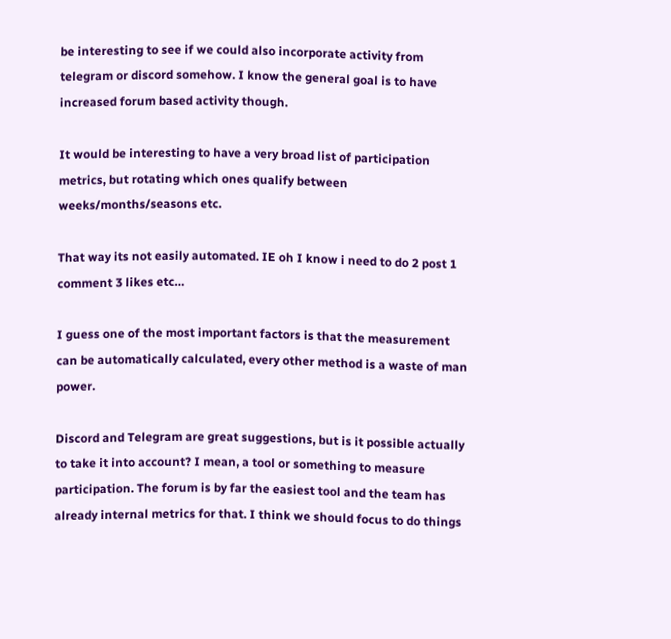be interesting to see if we could also incorporate activity from telegram or discord somehow. I know the general goal is to have increased forum based activity though.

It would be interesting to have a very broad list of participation metrics, but rotating which ones qualify between weeks/months/seasons etc.

That way its not easily automated. IE oh I know i need to do 2 post 1 comment 3 likes etc…

I guess one of the most important factors is that the measurement can be automatically calculated, every other method is a waste of man power.

Discord and Telegram are great suggestions, but is it possible actually to take it into account? I mean, a tool or something to measure participation. The forum is by far the easiest tool and the team has already internal metrics for that. I think we should focus to do things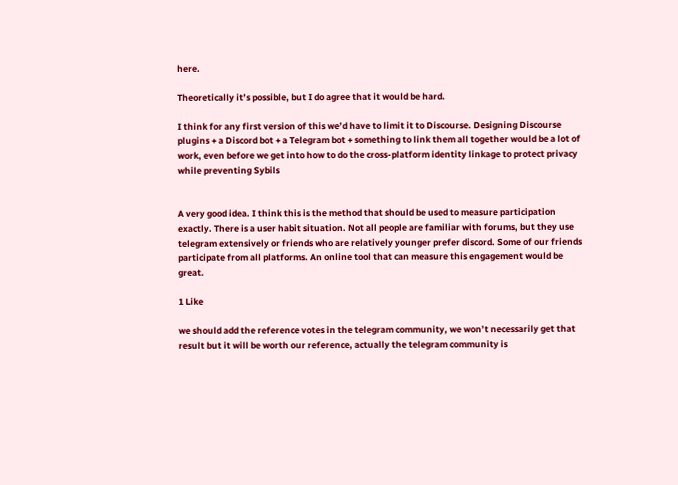here.

Theoretically it’s possible, but I do agree that it would be hard.

I think for any first version of this we’d have to limit it to Discourse. Designing Discourse plugins + a Discord bot + a Telegram bot + something to link them all together would be a lot of work, even before we get into how to do the cross-platform identity linkage to protect privacy while preventing Sybils


A very good idea. I think this is the method that should be used to measure participation exactly. There is a user habit situation. Not all people are familiar with forums, but they use telegram extensively or friends who are relatively younger prefer discord. Some of our friends participate from all platforms. An online tool that can measure this engagement would be great.

1 Like

we should add the reference votes in the telegram community, we won’t necessarily get that result but it will be worth our reference, actually the telegram community is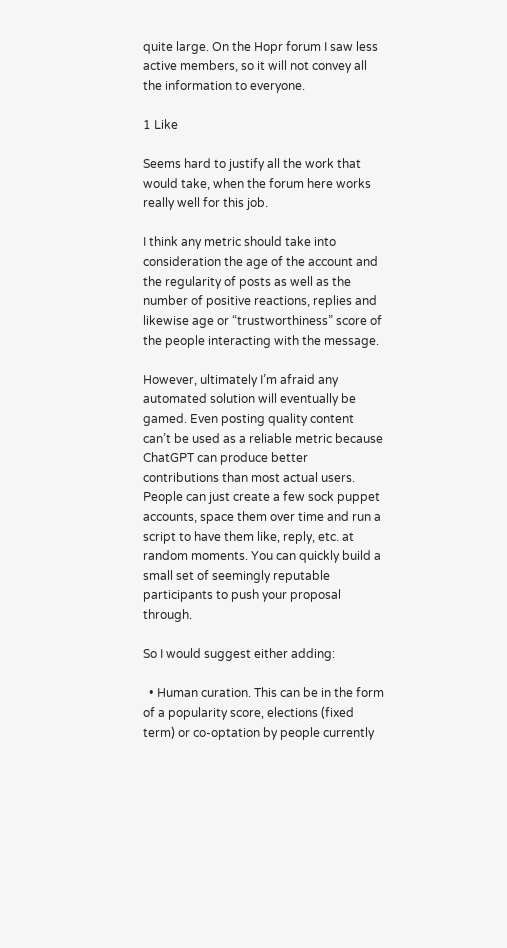quite large. On the Hopr forum I saw less active members, so it will not convey all the information to everyone.

1 Like

Seems hard to justify all the work that would take, when the forum here works really well for this job.

I think any metric should take into consideration the age of the account and the regularity of posts as well as the number of positive reactions, replies and likewise age or “trustworthiness” score of the people interacting with the message.

However, ultimately I’m afraid any automated solution will eventually be gamed. Even posting quality content can’t be used as a reliable metric because ChatGPT can produce better contributions than most actual users. People can just create a few sock puppet accounts, space them over time and run a script to have them like, reply, etc. at random moments. You can quickly build a small set of seemingly reputable participants to push your proposal through.

So I would suggest either adding:

  • Human curation. This can be in the form of a popularity score, elections (fixed term) or co-optation by people currently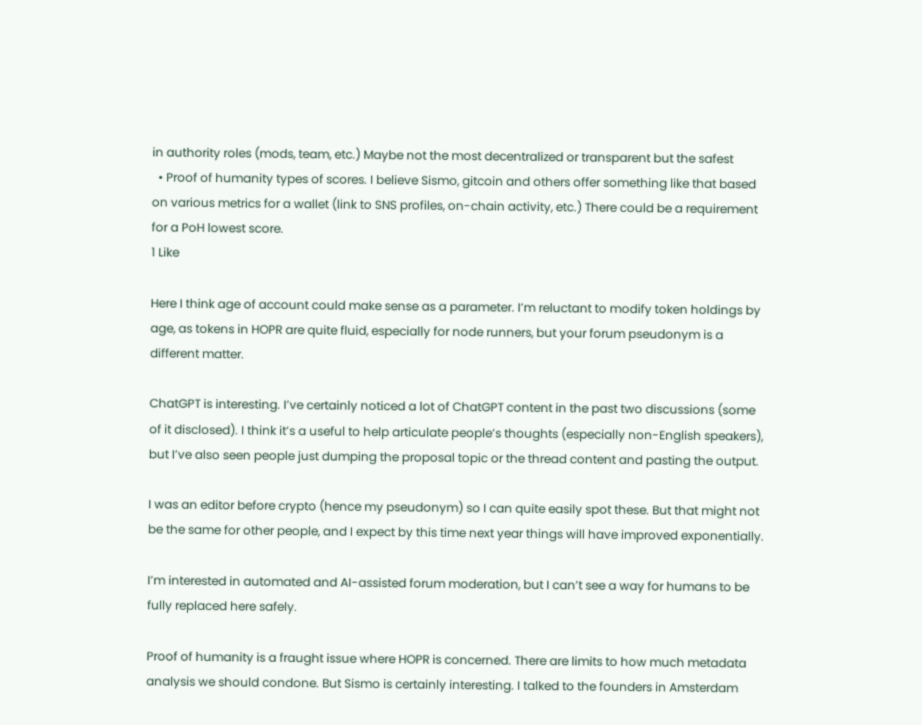in authority roles (mods, team, etc.) Maybe not the most decentralized or transparent but the safest
  • Proof of humanity types of scores. I believe Sismo, gitcoin and others offer something like that based on various metrics for a wallet (link to SNS profiles, on-chain activity, etc.) There could be a requirement for a PoH lowest score.
1 Like

Here I think age of account could make sense as a parameter. I’m reluctant to modify token holdings by age, as tokens in HOPR are quite fluid, especially for node runners, but your forum pseudonym is a different matter.

ChatGPT is interesting. I’ve certainly noticed a lot of ChatGPT content in the past two discussions (some of it disclosed). I think it’s a useful to help articulate people’s thoughts (especially non-English speakers), but I’ve also seen people just dumping the proposal topic or the thread content and pasting the output.

I was an editor before crypto (hence my pseudonym) so I can quite easily spot these. But that might not be the same for other people, and I expect by this time next year things will have improved exponentially.

I’m interested in automated and AI-assisted forum moderation, but I can’t see a way for humans to be fully replaced here safely.

Proof of humanity is a fraught issue where HOPR is concerned. There are limits to how much metadata analysis we should condone. But Sismo is certainly interesting. I talked to the founders in Amsterdam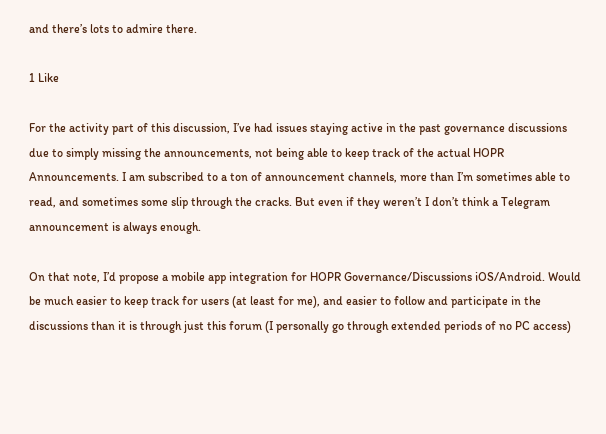and there’s lots to admire there.

1 Like

For the activity part of this discussion, I’ve had issues staying active in the past governance discussions due to simply missing the announcements, not being able to keep track of the actual HOPR Announcements. I am subscribed to a ton of announcement channels, more than I’m sometimes able to read, and sometimes some slip through the cracks. But even if they weren’t I don’t think a Telegram announcement is always enough.

On that note, I’d propose a mobile app integration for HOPR Governance/Discussions iOS/Android. Would be much easier to keep track for users (at least for me), and easier to follow and participate in the discussions than it is through just this forum (I personally go through extended periods of no PC access)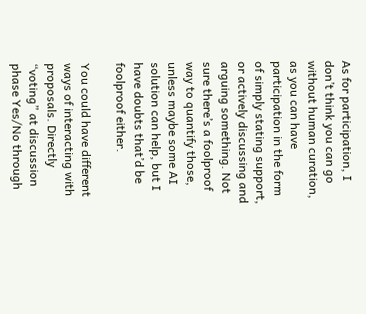As for participation, I don’t think you can go without human curation, as you can have participation in the form of simply stating support, or actively discussing and arguing something. Not sure there’s a foolproof way to quantify those, unless maybe some AI solution can help, but I have doubts that’d be foolproof either.

You could have different ways of interacting with proposals. Directly “voting” at discussion phase Yes/No through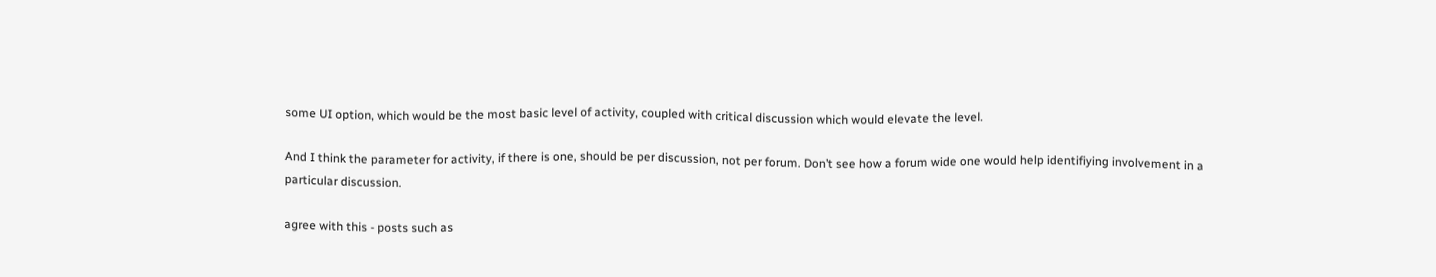some UI option, which would be the most basic level of activity, coupled with critical discussion which would elevate the level.

And I think the parameter for activity, if there is one, should be per discussion, not per forum. Don’t see how a forum wide one would help identifiying involvement in a particular discussion.

agree with this - posts such as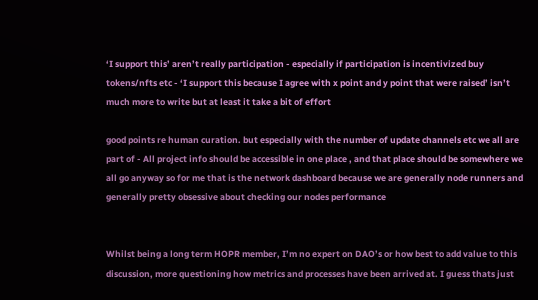‘I support this’ aren’t really participation - especially if participation is incentivized buy tokens/nfts etc - ‘I support this because I agree with x point and y point that were raised’ isn’t much more to write but at least it take a bit of effort

good points re human curation. but especially with the number of update channels etc we all are part of - All project info should be accessible in one place , and that place should be somewhere we all go anyway so for me that is the network dashboard because we are generally node runners and generally pretty obsessive about checking our nodes performance


Whilst being a long term HOPR member, I’m no expert on DAO’s or how best to add value to this discussion, more questioning how metrics and processes have been arrived at. I guess thats just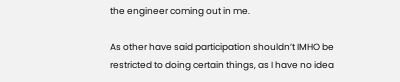the engineer coming out in me.

As other have said participation shouldn’t IMHO be restricted to doing certain things, as I have no idea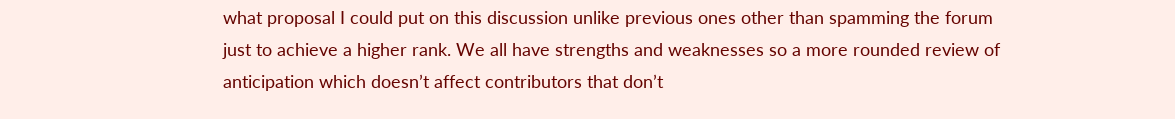what proposal I could put on this discussion unlike previous ones other than spamming the forum just to achieve a higher rank. We all have strengths and weaknesses so a more rounded review of anticipation which doesn’t affect contributors that don’t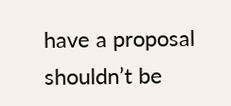have a proposal shouldn’t be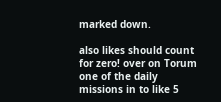marked down.

also likes should count for zero! over on Torum one of the daily missions in to like 5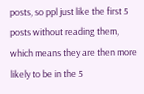posts, so ppl just like the first 5 posts without reading them, which means they are then more likely to be in the 5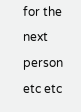for the next person etc etc